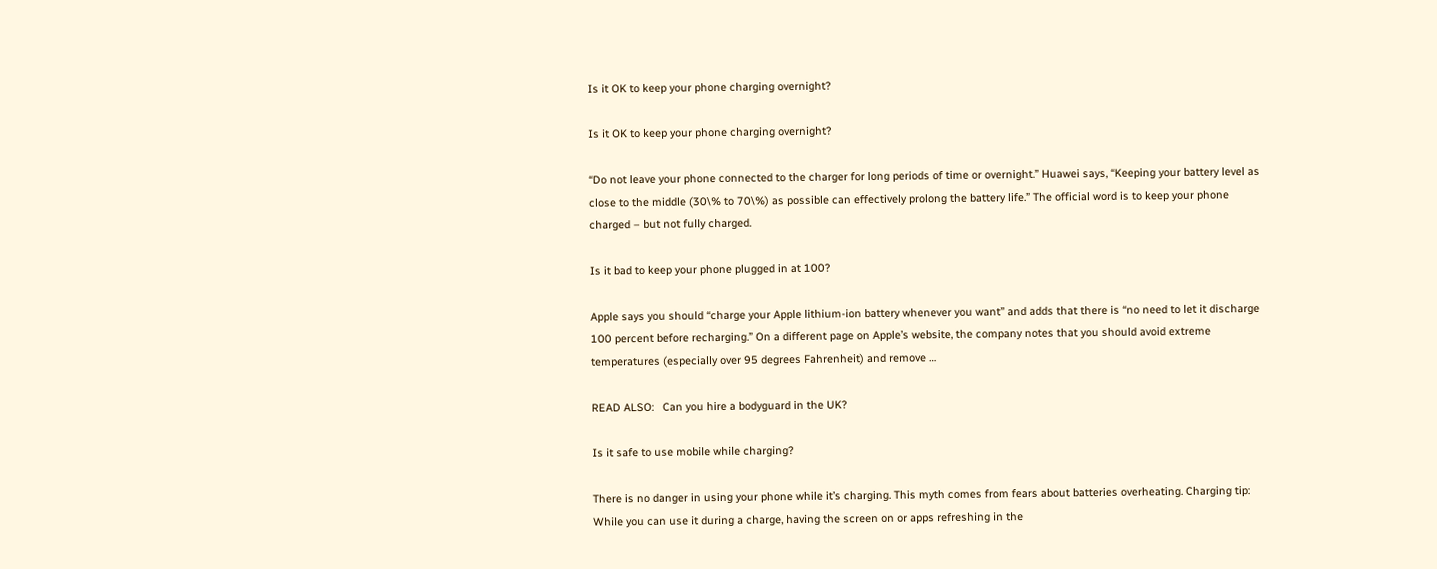Is it OK to keep your phone charging overnight?

Is it OK to keep your phone charging overnight?

“Do not leave your phone connected to the charger for long periods of time or overnight.” Huawei says, “Keeping your battery level as close to the middle (30\% to 70\%) as possible can effectively prolong the battery life.” The official word is to keep your phone charged – but not fully charged.

Is it bad to keep your phone plugged in at 100?

Apple says you should “charge your Apple lithium-ion battery whenever you want” and adds that there is “no need to let it discharge 100 percent before recharging.” On a different page on Apple’s website, the company notes that you should avoid extreme temperatures (especially over 95 degrees Fahrenheit) and remove …

READ ALSO:   Can you hire a bodyguard in the UK?

Is it safe to use mobile while charging?

There is no danger in using your phone while it’s charging. This myth comes from fears about batteries overheating. Charging tip: While you can use it during a charge, having the screen on or apps refreshing in the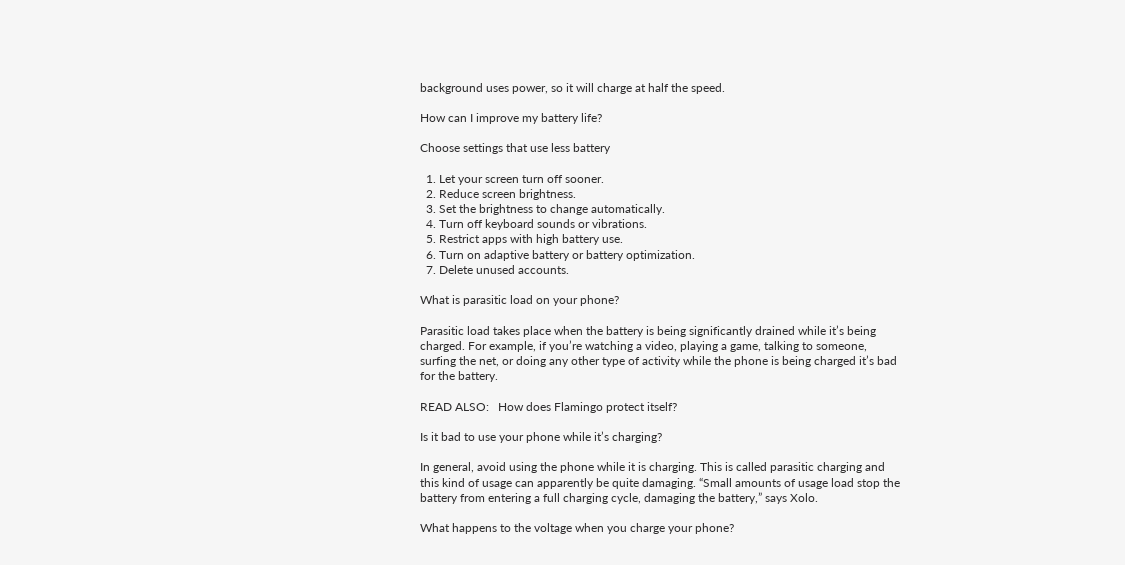background uses power, so it will charge at half the speed.

How can I improve my battery life?

Choose settings that use less battery

  1. Let your screen turn off sooner.
  2. Reduce screen brightness.
  3. Set the brightness to change automatically.
  4. Turn off keyboard sounds or vibrations.
  5. Restrict apps with high battery use.
  6. Turn on adaptive battery or battery optimization.
  7. Delete unused accounts.

What is parasitic load on your phone?

Parasitic load takes place when the battery is being significantly drained while it’s being charged. For example, if you’re watching a video, playing a game, talking to someone, surfing the net, or doing any other type of activity while the phone is being charged it’s bad for the battery.

READ ALSO:   How does Flamingo protect itself?

Is it bad to use your phone while it’s charging?

In general, avoid using the phone while it is charging. This is called parasitic charging and this kind of usage can apparently be quite damaging. “Small amounts of usage load stop the battery from entering a full charging cycle, damaging the battery,” says Xolo.

What happens to the voltage when you charge your phone?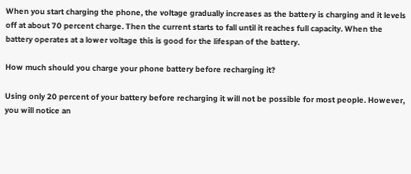When you start charging the phone, the voltage gradually increases as the battery is charging and it levels off at about 70 percent charge. Then the current starts to fall until it reaches full capacity. When the battery operates at a lower voltage this is good for the lifespan of the battery.

How much should you charge your phone battery before recharging it?

Using only 20 percent of your battery before recharging it will not be possible for most people. However, you will notice an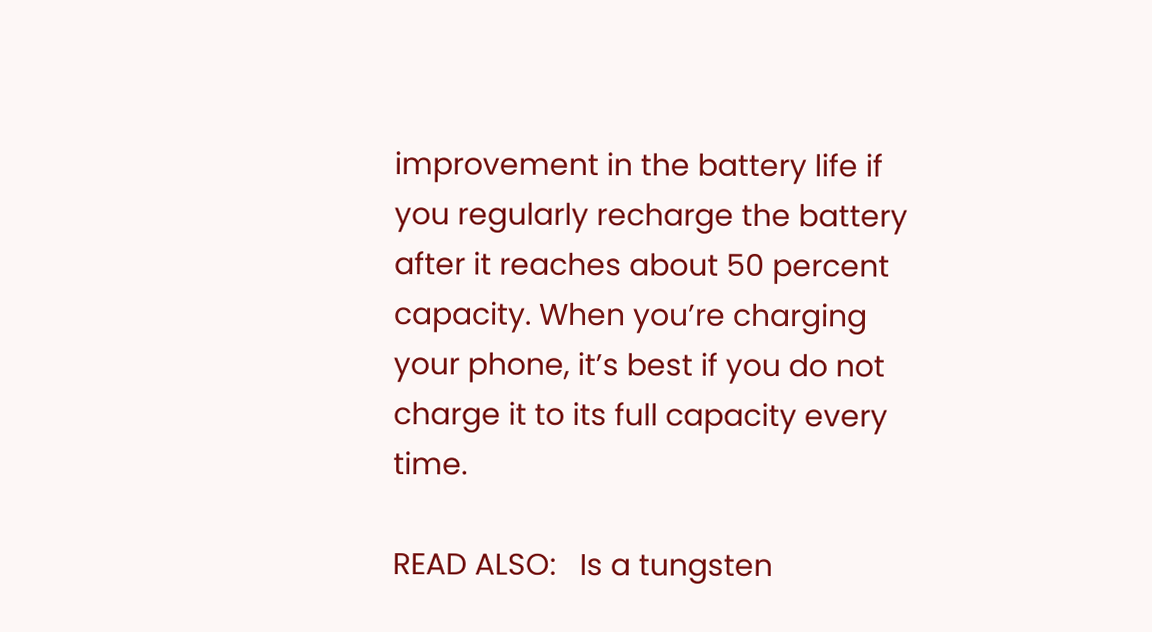improvement in the battery life if you regularly recharge the battery after it reaches about 50 percent capacity. When you’re charging your phone, it’s best if you do not charge it to its full capacity every time.

READ ALSO:   Is a tungsten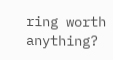ring worth anything?